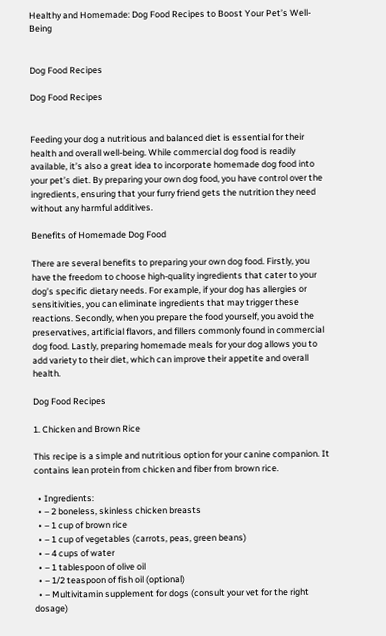Healthy and Homemade: Dog Food Recipes to Boost Your Pet’s Well-Being


Dog Food Recipes

Dog Food Recipes


Feeding your dog a nutritious and balanced diet is essential for their health and overall well-being. While commercial dog food is readily available, it’s also a great idea to incorporate homemade dog food into your pet’s diet. By preparing your own dog food, you have control over the ingredients, ensuring that your furry friend gets the nutrition they need without any harmful additives.

Benefits of Homemade Dog Food

There are several benefits to preparing your own dog food. Firstly, you have the freedom to choose high-quality ingredients that cater to your dog’s specific dietary needs. For example, if your dog has allergies or sensitivities, you can eliminate ingredients that may trigger these reactions. Secondly, when you prepare the food yourself, you avoid the preservatives, artificial flavors, and fillers commonly found in commercial dog food. Lastly, preparing homemade meals for your dog allows you to add variety to their diet, which can improve their appetite and overall health.

Dog Food Recipes

1. Chicken and Brown Rice

This recipe is a simple and nutritious option for your canine companion. It contains lean protein from chicken and fiber from brown rice.

  • Ingredients:
  • – 2 boneless, skinless chicken breasts
  • – 1 cup of brown rice
  • – 1 cup of vegetables (carrots, peas, green beans)
  • – 4 cups of water
  • – 1 tablespoon of olive oil
  • – 1/2 teaspoon of fish oil (optional)
  • – Multivitamin supplement for dogs (consult your vet for the right dosage)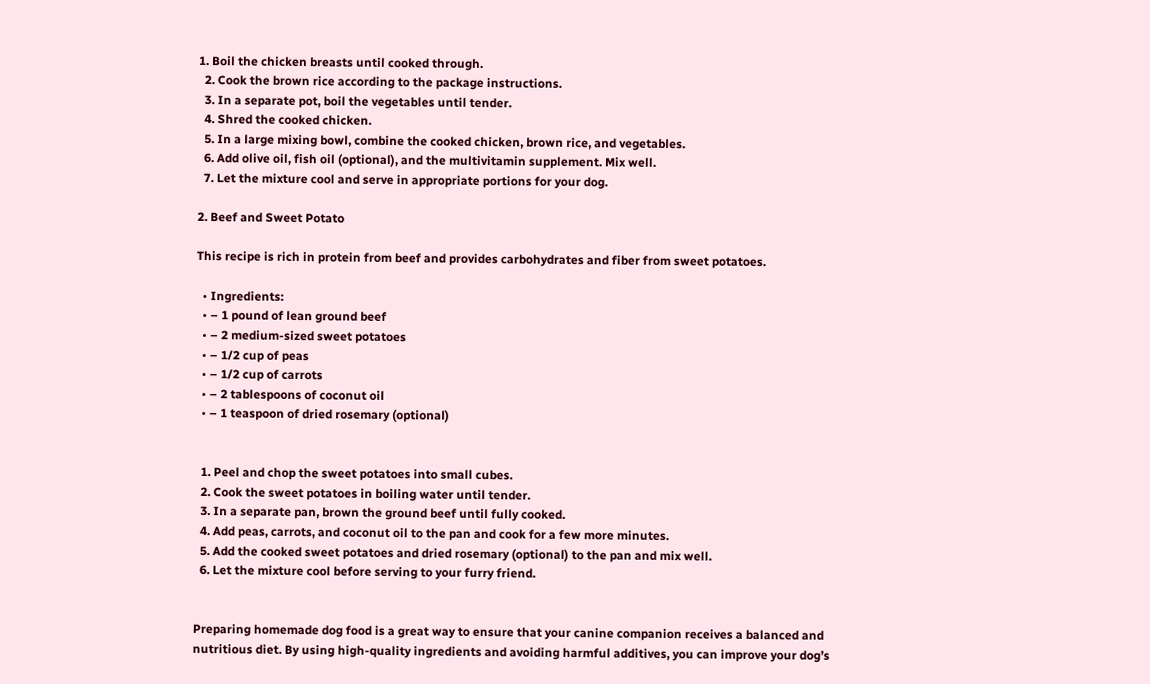1. Boil the chicken breasts until cooked through.
  2. Cook the brown rice according to the package instructions.
  3. In a separate pot, boil the vegetables until tender.
  4. Shred the cooked chicken.
  5. In a large mixing bowl, combine the cooked chicken, brown rice, and vegetables.
  6. Add olive oil, fish oil (optional), and the multivitamin supplement. Mix well.
  7. Let the mixture cool and serve in appropriate portions for your dog.

2. Beef and Sweet Potato

This recipe is rich in protein from beef and provides carbohydrates and fiber from sweet potatoes.

  • Ingredients:
  • – 1 pound of lean ground beef
  • – 2 medium-sized sweet potatoes
  • – 1/2 cup of peas
  • – 1/2 cup of carrots
  • – 2 tablespoons of coconut oil
  • – 1 teaspoon of dried rosemary (optional)


  1. Peel and chop the sweet potatoes into small cubes.
  2. Cook the sweet potatoes in boiling water until tender.
  3. In a separate pan, brown the ground beef until fully cooked.
  4. Add peas, carrots, and coconut oil to the pan and cook for a few more minutes.
  5. Add the cooked sweet potatoes and dried rosemary (optional) to the pan and mix well.
  6. Let the mixture cool before serving to your furry friend.


Preparing homemade dog food is a great way to ensure that your canine companion receives a balanced and nutritious diet. By using high-quality ingredients and avoiding harmful additives, you can improve your dog’s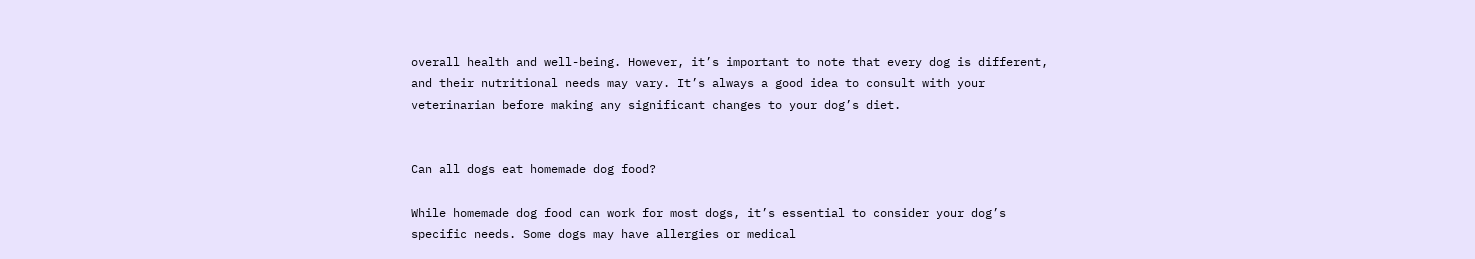overall health and well-being. However, it’s important to note that every dog is different, and their nutritional needs may vary. It’s always a good idea to consult with your veterinarian before making any significant changes to your dog’s diet.


Can all dogs eat homemade dog food?

While homemade dog food can work for most dogs, it’s essential to consider your dog’s specific needs. Some dogs may have allergies or medical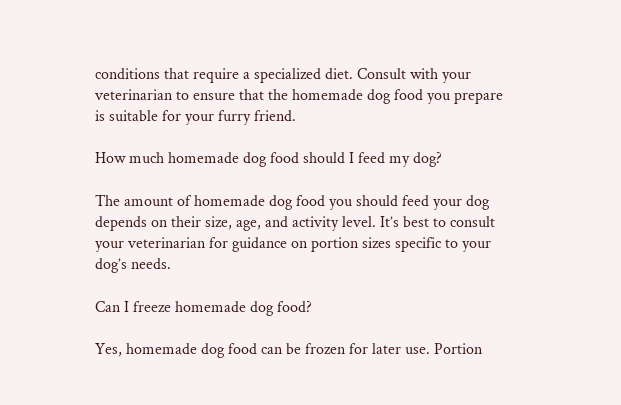conditions that require a specialized diet. Consult with your veterinarian to ensure that the homemade dog food you prepare is suitable for your furry friend.

How much homemade dog food should I feed my dog?

The amount of homemade dog food you should feed your dog depends on their size, age, and activity level. It’s best to consult your veterinarian for guidance on portion sizes specific to your dog’s needs.

Can I freeze homemade dog food?

Yes, homemade dog food can be frozen for later use. Portion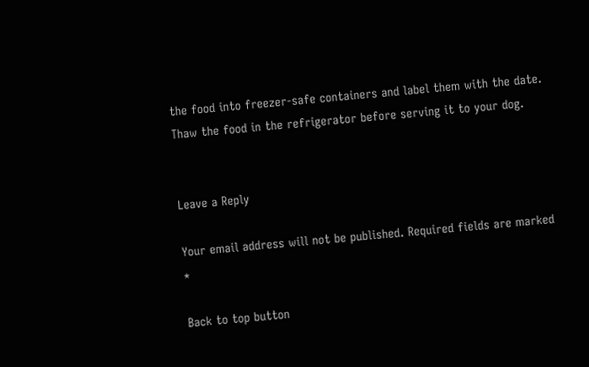the food into freezer-safe containers and label them with the date. Thaw the food in the refrigerator before serving it to your dog.


Leave a Reply

Your email address will not be published. Required fields are marked *

Back to top button